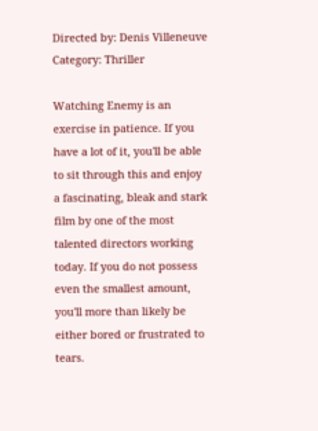Directed by: Denis Villeneuve
Category: Thriller

Watching Enemy is an exercise in patience. If you have a lot of it, you'll be able to sit through this and enjoy a fascinating, bleak and stark film by one of the most talented directors working today. If you do not possess even the smallest amount, you'll more than likely be either bored or frustrated to tears.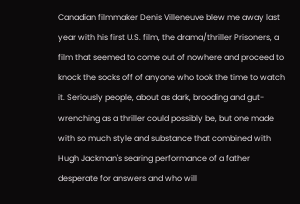Canadian filmmaker Denis Villeneuve blew me away last year with his first U.S. film, the drama/thriller Prisoners, a film that seemed to come out of nowhere and proceed to knock the socks off of anyone who took the time to watch it. Seriously people, about as dark, brooding and gut-wrenching as a thriller could possibly be, but one made with so much style and substance that combined with Hugh Jackman's searing performance of a father desperate for answers and who will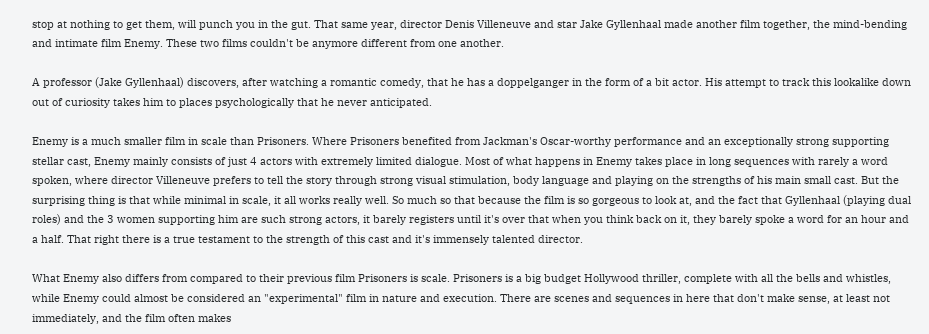stop at nothing to get them, will punch you in the gut. That same year, director Denis Villeneuve and star Jake Gyllenhaal made another film together, the mind-bending and intimate film Enemy. These two films couldn't be anymore different from one another.

A professor (Jake Gyllenhaal) discovers, after watching a romantic comedy, that he has a doppelganger in the form of a bit actor. His attempt to track this lookalike down out of curiosity takes him to places psychologically that he never anticipated.

Enemy is a much smaller film in scale than Prisoners. Where Prisoners benefited from Jackman's Oscar-worthy performance and an exceptionally strong supporting stellar cast, Enemy mainly consists of just 4 actors with extremely limited dialogue. Most of what happens in Enemy takes place in long sequences with rarely a word spoken, where director Villeneuve prefers to tell the story through strong visual stimulation, body language and playing on the strengths of his main small cast. But the surprising thing is that while minimal in scale, it all works really well. So much so that because the film is so gorgeous to look at, and the fact that Gyllenhaal (playing dual roles) and the 3 women supporting him are such strong actors, it barely registers until it's over that when you think back on it, they barely spoke a word for an hour and a half. That right there is a true testament to the strength of this cast and it's immensely talented director.

What Enemy also differs from compared to their previous film Prisoners is scale. Prisoners is a big budget Hollywood thriller, complete with all the bells and whistles, while Enemy could almost be considered an "experimental" film in nature and execution. There are scenes and sequences in here that don't make sense, at least not immediately, and the film often makes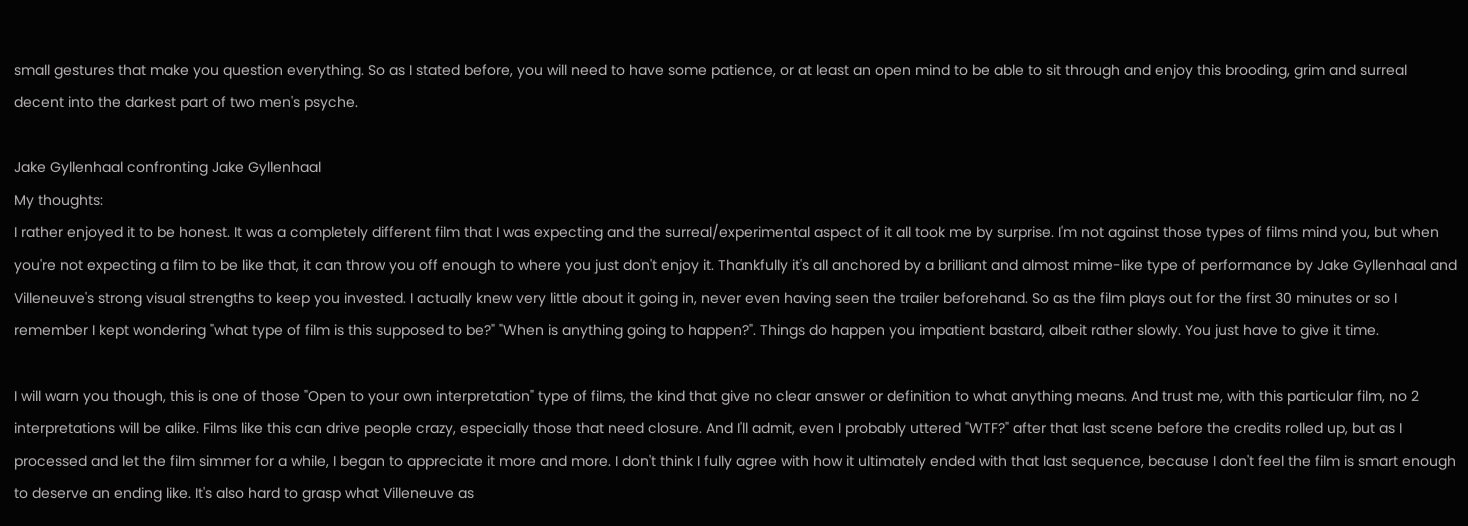small gestures that make you question everything. So as I stated before, you will need to have some patience, or at least an open mind to be able to sit through and enjoy this brooding, grim and surreal decent into the darkest part of two men's psyche.

Jake Gyllenhaal confronting Jake Gyllenhaal
My thoughts:
I rather enjoyed it to be honest. It was a completely different film that I was expecting and the surreal/experimental aspect of it all took me by surprise. I'm not against those types of films mind you, but when you're not expecting a film to be like that, it can throw you off enough to where you just don't enjoy it. Thankfully it's all anchored by a brilliant and almost mime-like type of performance by Jake Gyllenhaal and Villeneuve's strong visual strengths to keep you invested. I actually knew very little about it going in, never even having seen the trailer beforehand. So as the film plays out for the first 30 minutes or so I remember I kept wondering "what type of film is this supposed to be?" "When is anything going to happen?". Things do happen you impatient bastard, albeit rather slowly. You just have to give it time.

I will warn you though, this is one of those "Open to your own interpretation" type of films, the kind that give no clear answer or definition to what anything means. And trust me, with this particular film, no 2 interpretations will be alike. Films like this can drive people crazy, especially those that need closure. And I'll admit, even I probably uttered "WTF?" after that last scene before the credits rolled up, but as I processed and let the film simmer for a while, I began to appreciate it more and more. I don't think I fully agree with how it ultimately ended with that last sequence, because I don't feel the film is smart enough to deserve an ending like. It's also hard to grasp what Villeneuve as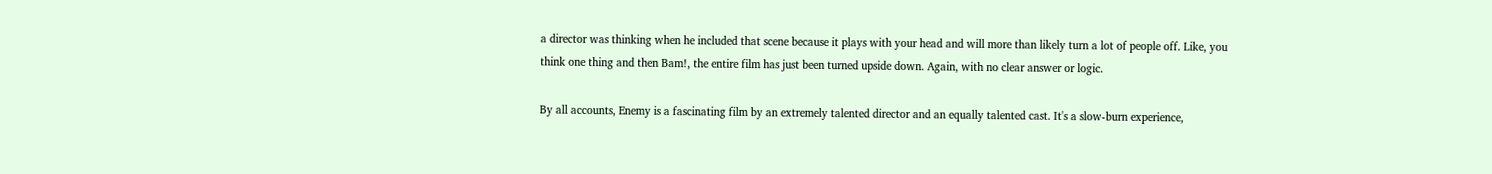a director was thinking when he included that scene because it plays with your head and will more than likely turn a lot of people off. Like, you think one thing and then Bam!, the entire film has just been turned upside down. Again, with no clear answer or logic.

By all accounts, Enemy is a fascinating film by an extremely talented director and an equally talented cast. It's a slow-burn experience,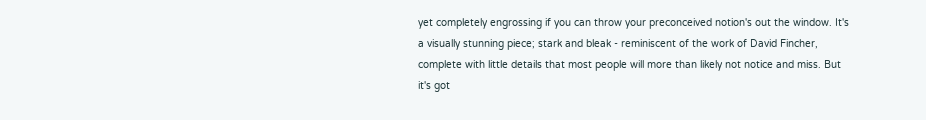yet completely engrossing if you can throw your preconceived notion's out the window. It's a visually stunning piece; stark and bleak - reminiscent of the work of David Fincher, complete with little details that most people will more than likely not notice and miss. But it's got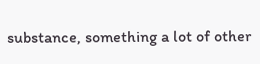substance, something a lot of other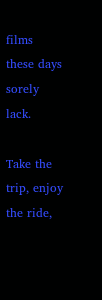films these days sorely lack.

Take the trip, enjoy the ride,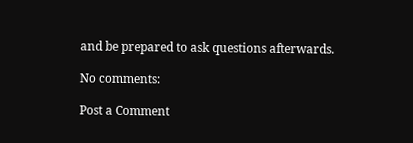and be prepared to ask questions afterwards.

No comments:

Post a Comment